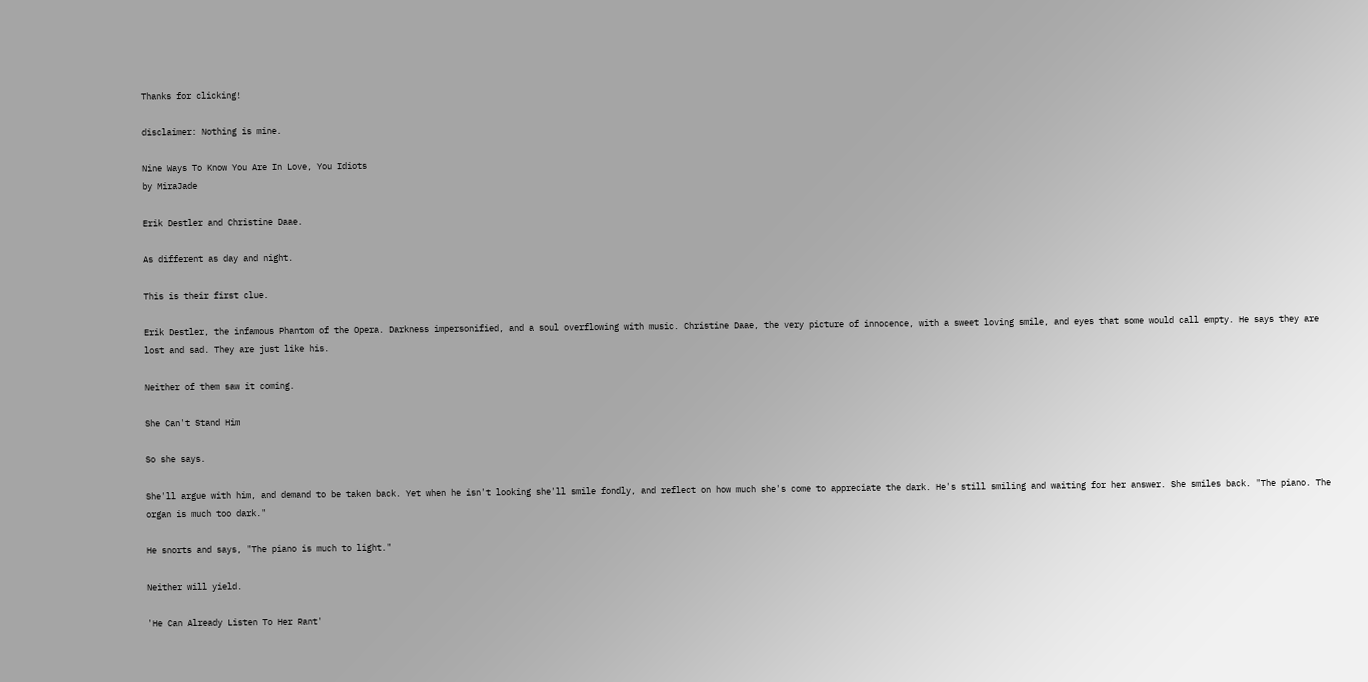Thanks for clicking!

disclaimer: Nothing is mine.

Nine Ways To Know You Are In Love, You Idiots
by MiraJade

Erik Destler and Christine Daae.

As different as day and night.

This is their first clue.

Erik Destler, the infamous Phantom of the Opera. Darkness impersonified, and a soul overflowing with music. Christine Daae, the very picture of innocence, with a sweet loving smile, and eyes that some would call empty. He says they are lost and sad. They are just like his.

Neither of them saw it coming.

She Can't Stand Him

So she says.

She'll argue with him, and demand to be taken back. Yet when he isn't looking she'll smile fondly, and reflect on how much she's come to appreciate the dark. He's still smiling and waiting for her answer. She smiles back. "The piano. The organ is much too dark."

He snorts and says, "The piano is much to light."

Neither will yield.

'He Can Already Listen To Her Rant'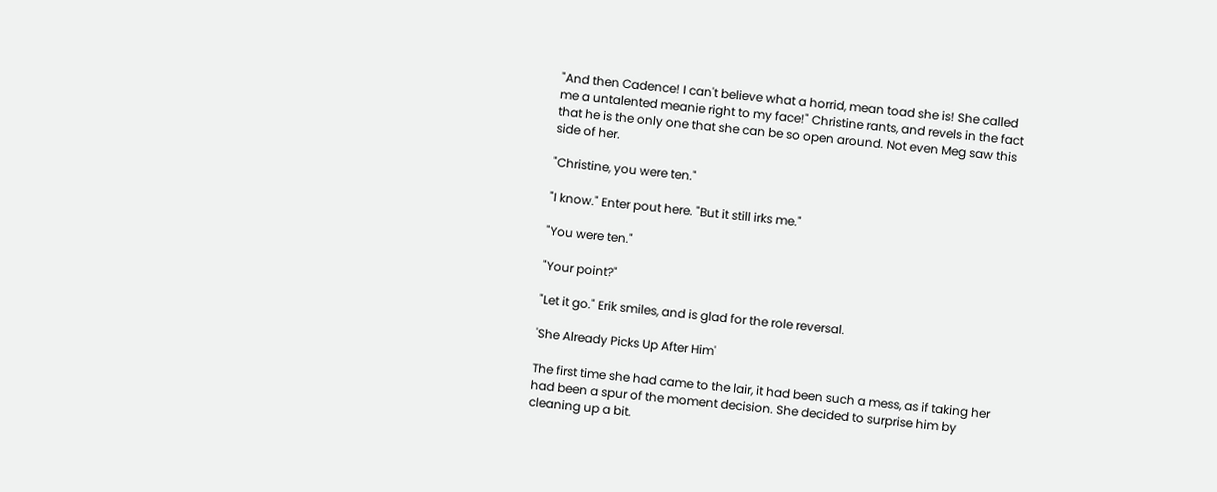"And then Cadence! I can't believe what a horrid, mean toad she is! She called me a untalented meanie right to my face!" Christine rants, and revels in the fact that he is the only one that she can be so open around. Not even Meg saw this side of her.

"Christine, you were ten."

"I know." Enter pout here. "But it still irks me."

"You were ten."

"Your point?"

"Let it go." Erik smiles, and is glad for the role reversal.

'She Already Picks Up After Him'

The first time she had came to the lair, it had been such a mess, as if taking her had been a spur of the moment decision. She decided to surprise him by cleaning up a bit.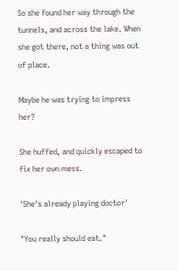So she found her way through the tunnels, and across the lake. When she got there, not a thing was out of place.

Maybe he was trying to impress her?

She huffed, and quickly escaped to fix her own mess.

'She's already playing doctor'

"You really should eat."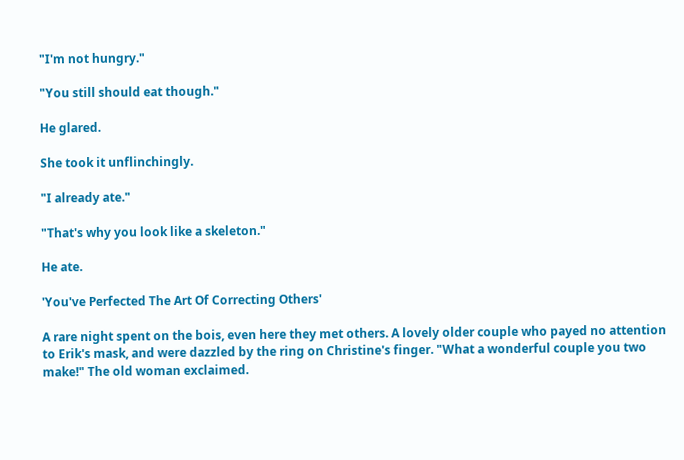"I'm not hungry."

"You still should eat though."

He glared.

She took it unflinchingly.

"I already ate."

"That's why you look like a skeleton."

He ate.

'You've Perfected The Art Of Correcting Others'

A rare night spent on the bois, even here they met others. A lovely older couple who payed no attention to Erik's mask, and were dazzled by the ring on Christine's finger. "What a wonderful couple you two make!" The old woman exclaimed.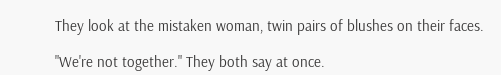They look at the mistaken woman, twin pairs of blushes on their faces.

"We're not together." They both say at once.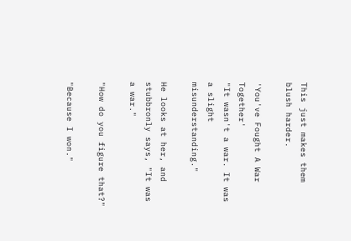This just makes them blush harder.

'You've Fought A War Together'
"It wasn't a war. It was a slight misunderstanding."

He looks at her, and stubbronly says, "It was a war."

"How do you figure that?"

"Because I won."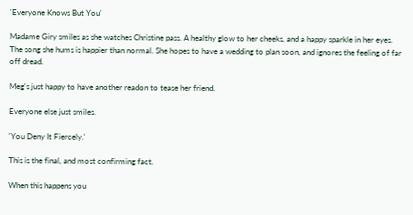'Everyone Knows But You'

Madame Giry smiles as she watches Christine pass. A healthy glow to her cheeks, and a happy sparkle in her eyes. The song she hums is happier than normal. She hopes to have a wedding to plan soon, and ignores the feeling of far off dread.

Meg's just happy to have another readon to tease her friend.

Everyone else just smiles.

'You Deny It Fiercely.'

This is the final, and most confirming fact.

When this happens you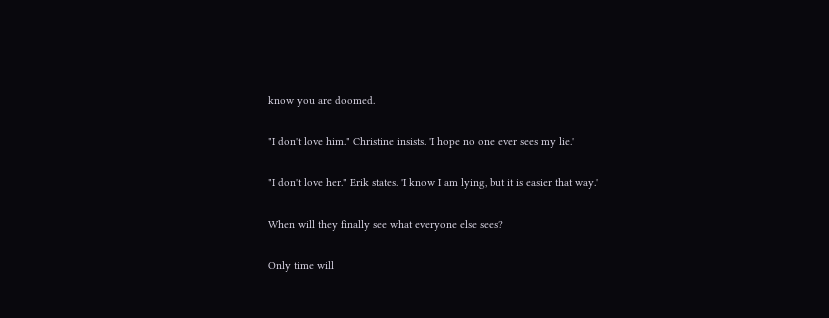know you are doomed.

"I don't love him." Christine insists. 'I hope no one ever sees my lie.'

"I don't love her." Erik states. 'I know I am lying, but it is easier that way.'

When will they finally see what everyone else sees?

Only time will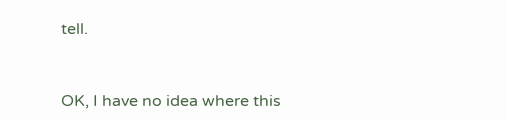tell.


OK, I have no idea where this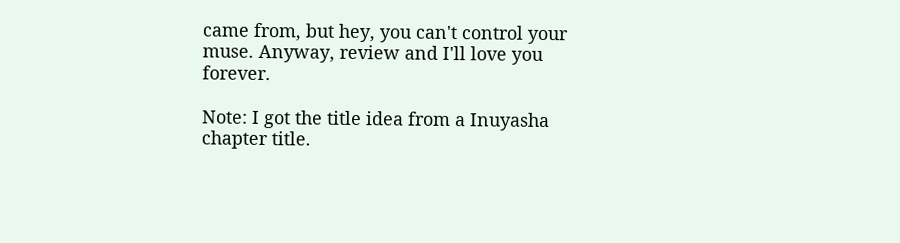came from, but hey, you can't control your muse. Anyway, review and I'll love you forever.

Note: I got the title idea from a Inuyasha chapter title.